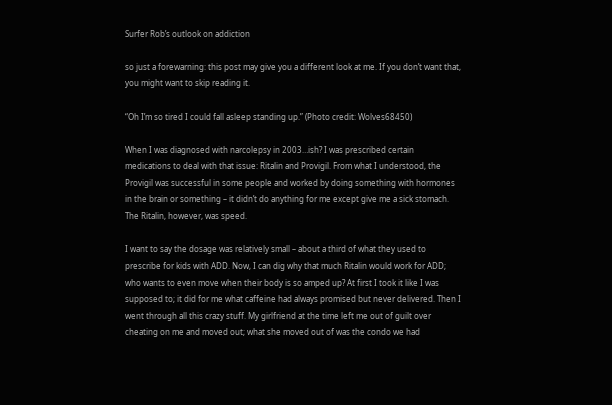Surfer Rob’s outlook on addiction

so just a forewarning: this post may give you a different look at me. If you don’t want that, you might want to skip reading it.

“Oh I’m so tired I could fall asleep standing up.” (Photo credit: Wolves68450)

When I was diagnosed with narcolepsy in 2003…ish? I was prescribed certain medications to deal with that issue: Ritalin and Provigil. From what I understood, the Provigil was successful in some people and worked by doing something with hormones in the brain or something – it didn’t do anything for me except give me a sick stomach. The Ritalin, however, was speed.

I want to say the dosage was relatively small – about a third of what they used to prescribe for kids with ADD. Now, I can dig why that much Ritalin would work for ADD; who wants to even move when their body is so amped up? At first I took it like I was supposed to; it did for me what caffeine had always promised but never delivered. Then I went through all this crazy stuff. My girlfriend at the time left me out of guilt over cheating on me and moved out; what she moved out of was the condo we had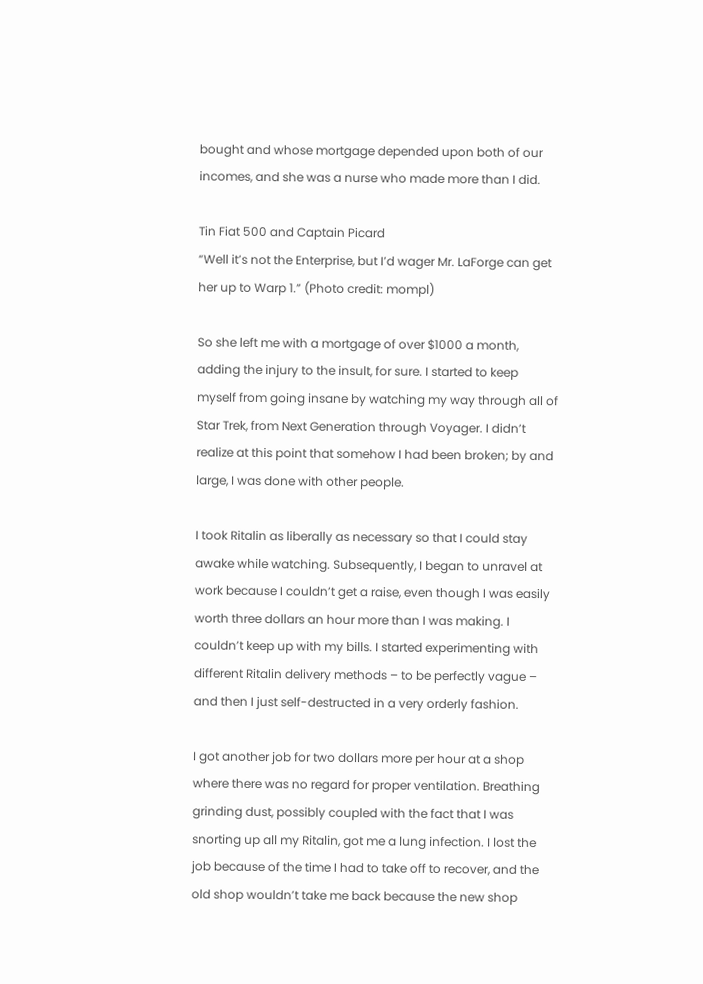bought and whose mortgage depended upon both of our incomes, and she was a nurse who made more than I did.

Tin Fiat 500 and Captain Picard
“Well it’s not the Enterprise, but I’d wager Mr. LaForge can get her up to Warp 1.” (Photo credit: mompl)

So she left me with a mortgage of over $1000 a month, adding the injury to the insult, for sure. I started to keep myself from going insane by watching my way through all of Star Trek, from Next Generation through Voyager. I didn’t realize at this point that somehow I had been broken; by and large, I was done with other people.

I took Ritalin as liberally as necessary so that I could stay awake while watching. Subsequently, I began to unravel at work because I couldn’t get a raise, even though I was easily worth three dollars an hour more than I was making. I couldn’t keep up with my bills. I started experimenting with different Ritalin delivery methods – to be perfectly vague – and then I just self-destructed in a very orderly fashion.

I got another job for two dollars more per hour at a shop where there was no regard for proper ventilation. Breathing grinding dust, possibly coupled with the fact that I was snorting up all my Ritalin, got me a lung infection. I lost the job because of the time I had to take off to recover, and the old shop wouldn’t take me back because the new shop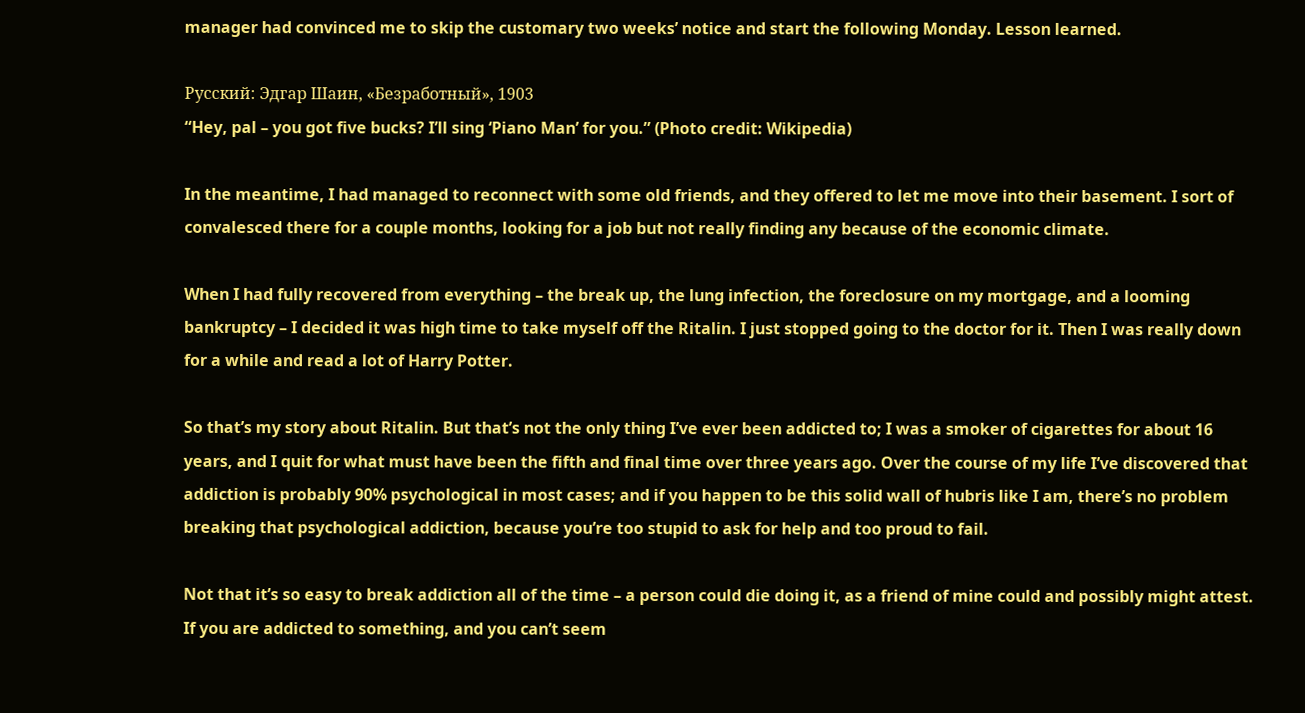manager had convinced me to skip the customary two weeks’ notice and start the following Monday. Lesson learned.

Русский: Эдгар Шаин, «Безработный», 1903
“Hey, pal – you got five bucks? I’ll sing ‘Piano Man’ for you.” (Photo credit: Wikipedia)

In the meantime, I had managed to reconnect with some old friends, and they offered to let me move into their basement. I sort of convalesced there for a couple months, looking for a job but not really finding any because of the economic climate.

When I had fully recovered from everything – the break up, the lung infection, the foreclosure on my mortgage, and a looming bankruptcy – I decided it was high time to take myself off the Ritalin. I just stopped going to the doctor for it. Then I was really down for a while and read a lot of Harry Potter.

So that’s my story about Ritalin. But that’s not the only thing I’ve ever been addicted to; I was a smoker of cigarettes for about 16 years, and I quit for what must have been the fifth and final time over three years ago. Over the course of my life I’ve discovered that addiction is probably 90% psychological in most cases; and if you happen to be this solid wall of hubris like I am, there’s no problem breaking that psychological addiction, because you’re too stupid to ask for help and too proud to fail.

Not that it’s so easy to break addiction all of the time – a person could die doing it, as a friend of mine could and possibly might attest. If you are addicted to something, and you can’t seem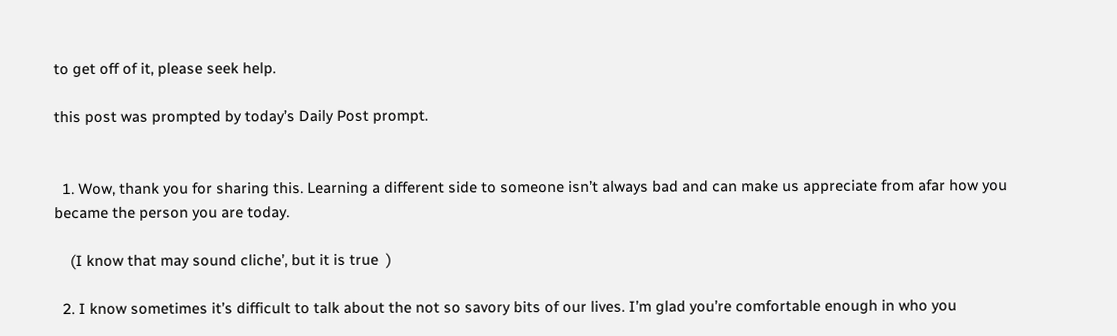to get off of it, please seek help.

this post was prompted by today’s Daily Post prompt.


  1. Wow, thank you for sharing this. Learning a different side to someone isn’t always bad and can make us appreciate from afar how you became the person you are today.

    (I know that may sound cliche’, but it is true  )

  2. I know sometimes it’s difficult to talk about the not so savory bits of our lives. I’m glad you’re comfortable enough in who you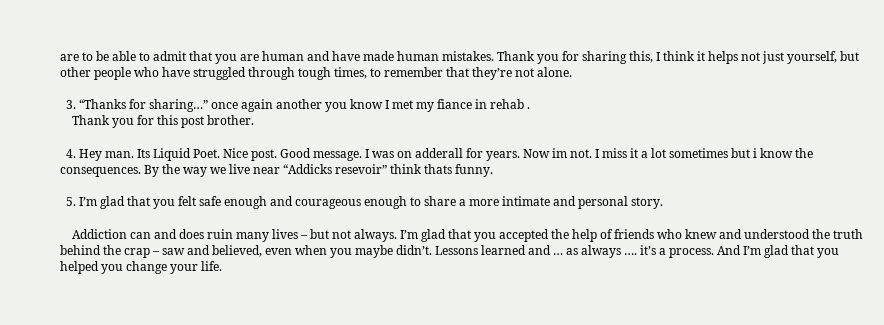are to be able to admit that you are human and have made human mistakes. Thank you for sharing this, I think it helps not just yourself, but other people who have struggled through tough times, to remember that they’re not alone.

  3. “Thanks for sharing…” once again another you know I met my fiance in rehab .
    Thank you for this post brother.

  4. Hey man. Its Liquid Poet. Nice post. Good message. I was on adderall for years. Now im not. I miss it a lot sometimes but i know the consequences. By the way we live near “Addicks resevoir” think thats funny.

  5. I’m glad that you felt safe enough and courageous enough to share a more intimate and personal story.

    Addiction can and does ruin many lives – but not always. I’m glad that you accepted the help of friends who knew and understood the truth behind the crap – saw and believed, even when you maybe didn’t. Lessons learned and … as always …. it’s a process. And I’m glad that you helped you change your life.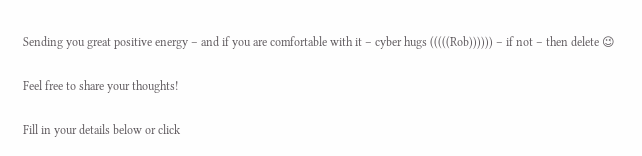Sending you great positive energy – and if you are comfortable with it – cyber hugs (((((Rob)))))) – if not – then delete 😉

Feel free to share your thoughts!

Fill in your details below or click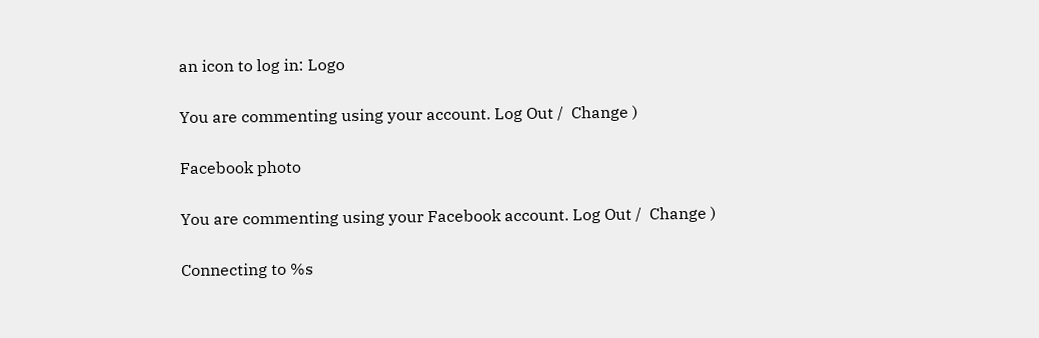an icon to log in: Logo

You are commenting using your account. Log Out /  Change )

Facebook photo

You are commenting using your Facebook account. Log Out /  Change )

Connecting to %s